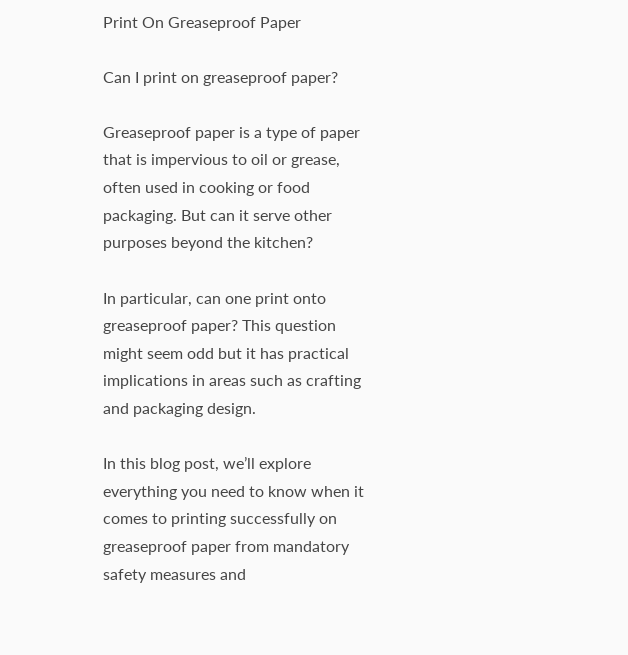Print On Greaseproof Paper

Can I print on greaseproof paper?

Greaseproof paper is a type of paper that is impervious to oil or grease, often used in cooking or food packaging. But can it serve other purposes beyond the kitchen?

In particular, can one print onto greaseproof paper? This question might seem odd but it has practical implications in areas such as crafting and packaging design.

In this blog post, we’ll explore everything you need to know when it comes to printing successfully on greaseproof paper from mandatory safety measures and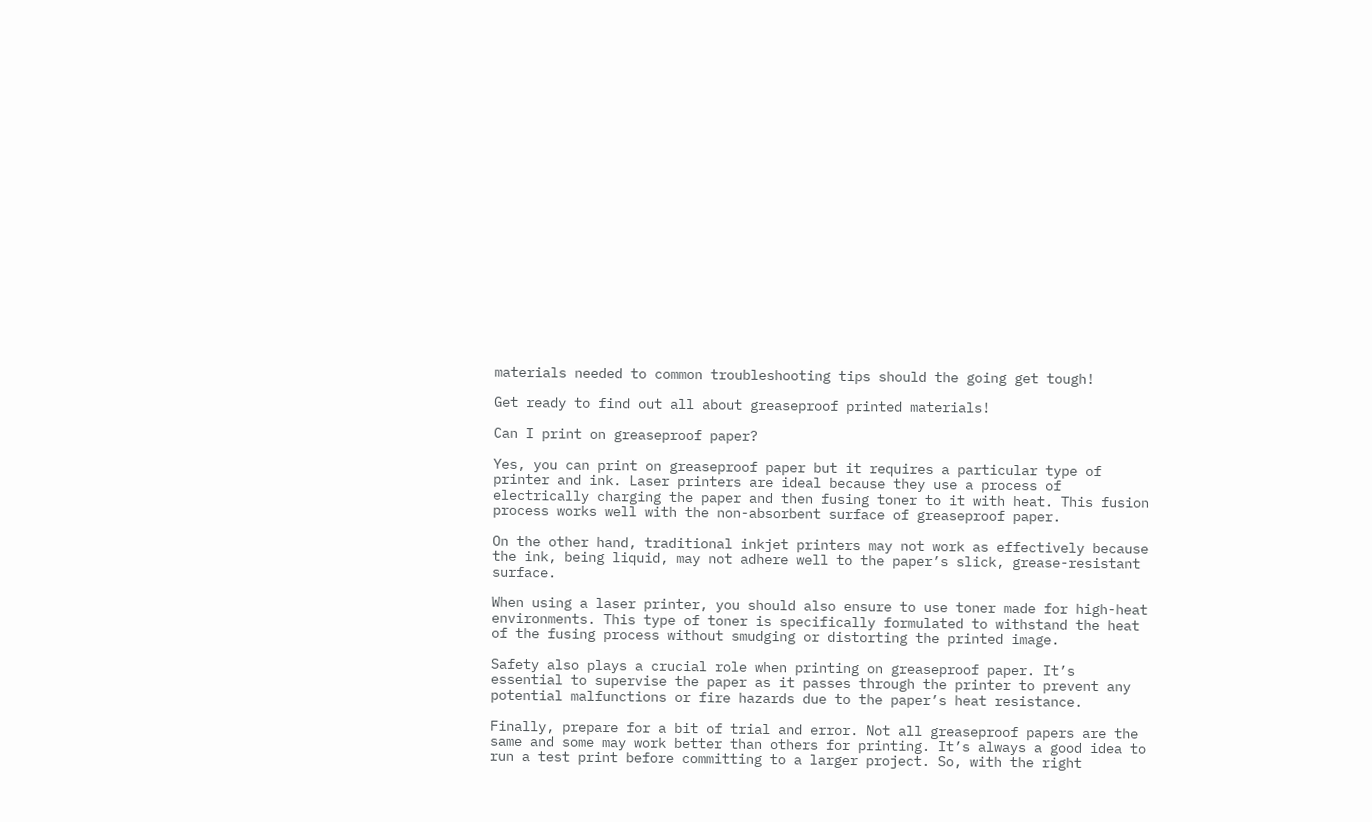materials needed to common troubleshooting tips should the going get tough!

Get ready to find out all about greaseproof printed materials!

Can I print on greaseproof paper?

Yes, you can print on greaseproof paper but it requires a particular type of printer and ink. Laser printers are ideal because they use a process of electrically charging the paper and then fusing toner to it with heat. This fusion process works well with the non-absorbent surface of greaseproof paper.

On the other hand, traditional inkjet printers may not work as effectively because the ink, being liquid, may not adhere well to the paper’s slick, grease-resistant surface.

When using a laser printer, you should also ensure to use toner made for high-heat environments. This type of toner is specifically formulated to withstand the heat of the fusing process without smudging or distorting the printed image.

Safety also plays a crucial role when printing on greaseproof paper. It’s essential to supervise the paper as it passes through the printer to prevent any potential malfunctions or fire hazards due to the paper’s heat resistance.

Finally, prepare for a bit of trial and error. Not all greaseproof papers are the same and some may work better than others for printing. It’s always a good idea to run a test print before committing to a larger project. So, with the right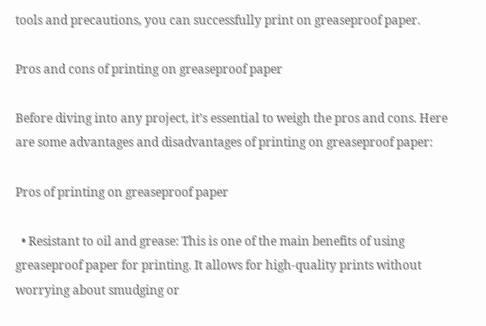tools and precautions, you can successfully print on greaseproof paper.

Pros and cons of printing on greaseproof paper

Before diving into any project, it’s essential to weigh the pros and cons. Here are some advantages and disadvantages of printing on greaseproof paper:

Pros of printing on greaseproof paper

  • Resistant to oil and grease: This is one of the main benefits of using greaseproof paper for printing. It allows for high-quality prints without worrying about smudging or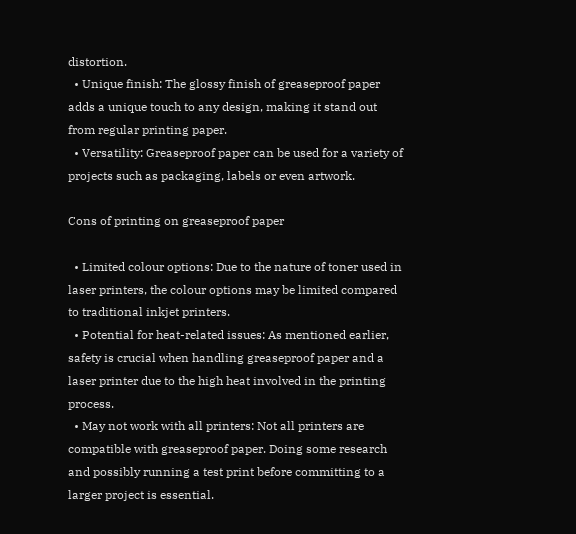distortion.
  • Unique finish: The glossy finish of greaseproof paper adds a unique touch to any design, making it stand out from regular printing paper.
  • Versatility: Greaseproof paper can be used for a variety of projects such as packaging, labels or even artwork.

Cons of printing on greaseproof paper

  • Limited colour options: Due to the nature of toner used in laser printers, the colour options may be limited compared to traditional inkjet printers.
  • Potential for heat-related issues: As mentioned earlier, safety is crucial when handling greaseproof paper and a laser printer due to the high heat involved in the printing process.
  • May not work with all printers: Not all printers are compatible with greaseproof paper. Doing some research and possibly running a test print before committing to a larger project is essential.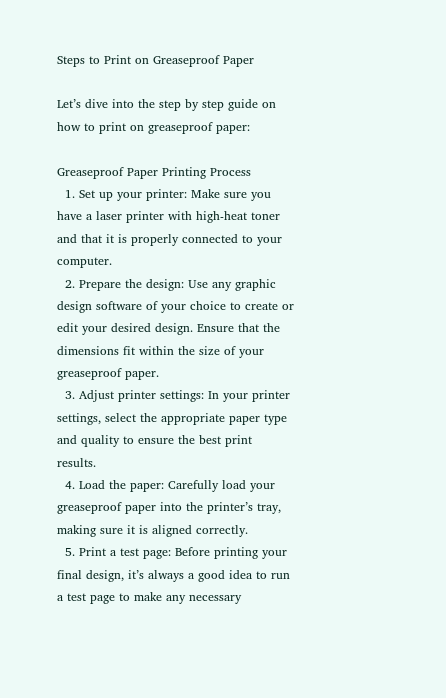Steps to Print on Greaseproof Paper

Let’s dive into the step by step guide on how to print on greaseproof paper:

Greaseproof Paper Printing Process
  1. Set up your printer: Make sure you have a laser printer with high-heat toner and that it is properly connected to your computer.
  2. Prepare the design: Use any graphic design software of your choice to create or edit your desired design. Ensure that the dimensions fit within the size of your greaseproof paper.
  3. Adjust printer settings: In your printer settings, select the appropriate paper type and quality to ensure the best print results.
  4. Load the paper: Carefully load your greaseproof paper into the printer’s tray, making sure it is aligned correctly.
  5. Print a test page: Before printing your final design, it’s always a good idea to run a test page to make any necessary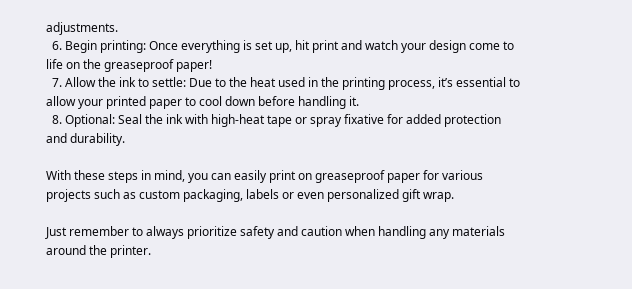adjustments.
  6. Begin printing: Once everything is set up, hit print and watch your design come to life on the greaseproof paper!
  7. Allow the ink to settle: Due to the heat used in the printing process, it’s essential to allow your printed paper to cool down before handling it.
  8. Optional: Seal the ink with high-heat tape or spray fixative for added protection and durability.

With these steps in mind, you can easily print on greaseproof paper for various projects such as custom packaging, labels or even personalized gift wrap.

Just remember to always prioritize safety and caution when handling any materials around the printer.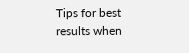Tips for best results when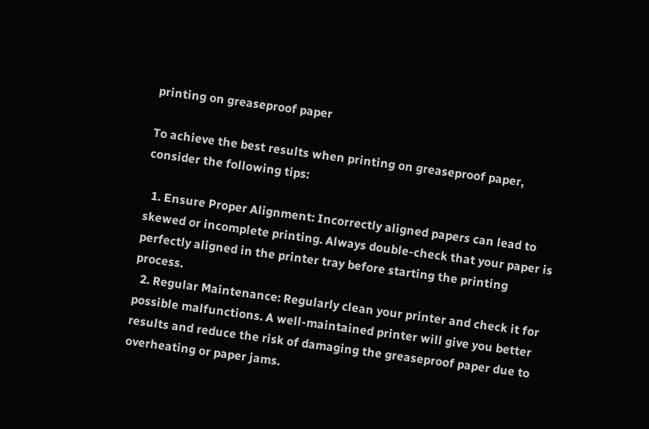printing on greaseproof paper

To achieve the best results when printing on greaseproof paper, consider the following tips:

  1. Ensure Proper Alignment: Incorrectly aligned papers can lead to skewed or incomplete printing. Always double-check that your paper is perfectly aligned in the printer tray before starting the printing process.
  2. Regular Maintenance: Regularly clean your printer and check it for possible malfunctions. A well-maintained printer will give you better results and reduce the risk of damaging the greaseproof paper due to overheating or paper jams.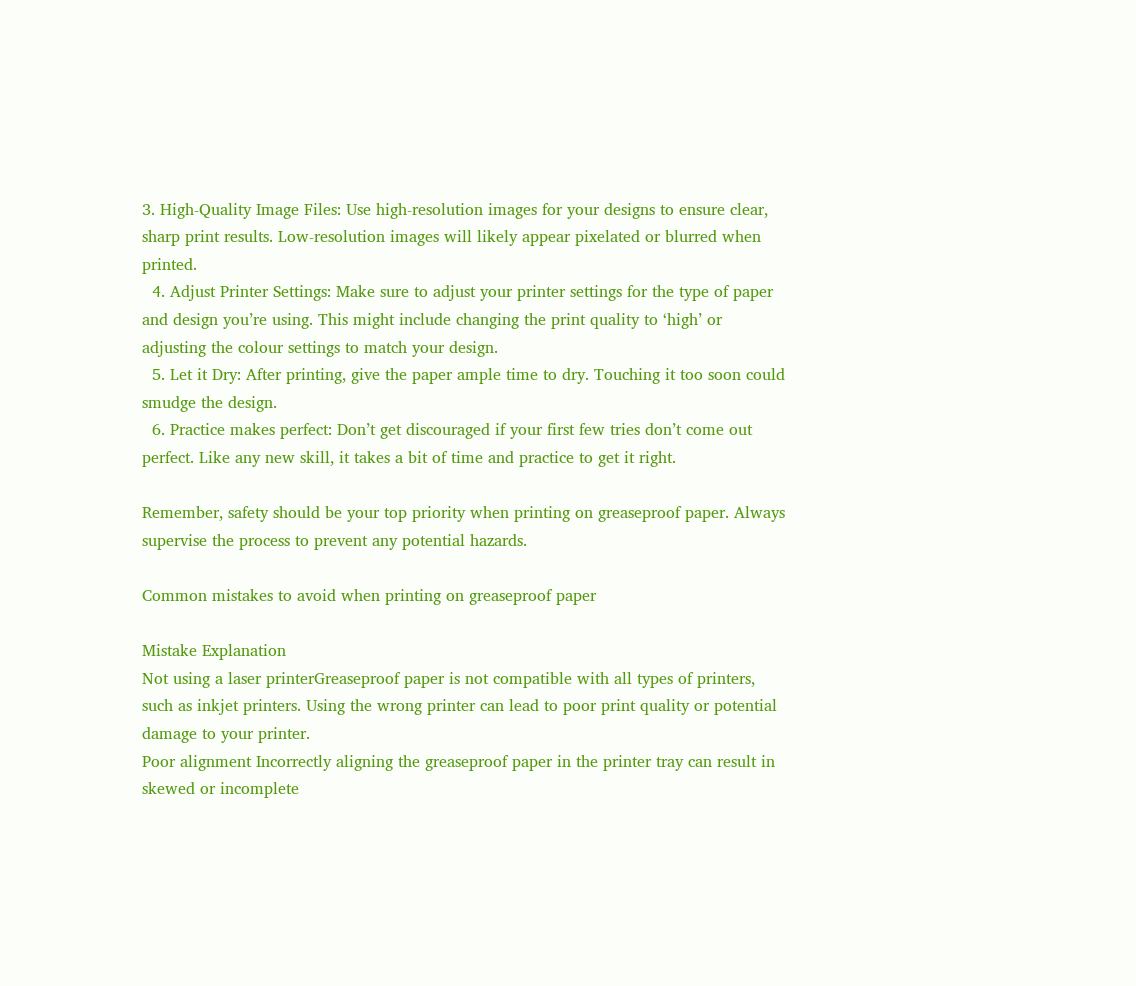3. High-Quality Image Files: Use high-resolution images for your designs to ensure clear, sharp print results. Low-resolution images will likely appear pixelated or blurred when printed.
  4. Adjust Printer Settings: Make sure to adjust your printer settings for the type of paper and design you’re using. This might include changing the print quality to ‘high’ or adjusting the colour settings to match your design.
  5. Let it Dry: After printing, give the paper ample time to dry. Touching it too soon could smudge the design.
  6. Practice makes perfect: Don’t get discouraged if your first few tries don’t come out perfect. Like any new skill, it takes a bit of time and practice to get it right.

Remember, safety should be your top priority when printing on greaseproof paper. Always supervise the process to prevent any potential hazards.

Common mistakes to avoid when printing on greaseproof paper

Mistake Explanation
Not using a laser printerGreaseproof paper is not compatible with all types of printers, such as inkjet printers. Using the wrong printer can lead to poor print quality or potential damage to your printer.
Poor alignment Incorrectly aligning the greaseproof paper in the printer tray can result in skewed or incomplete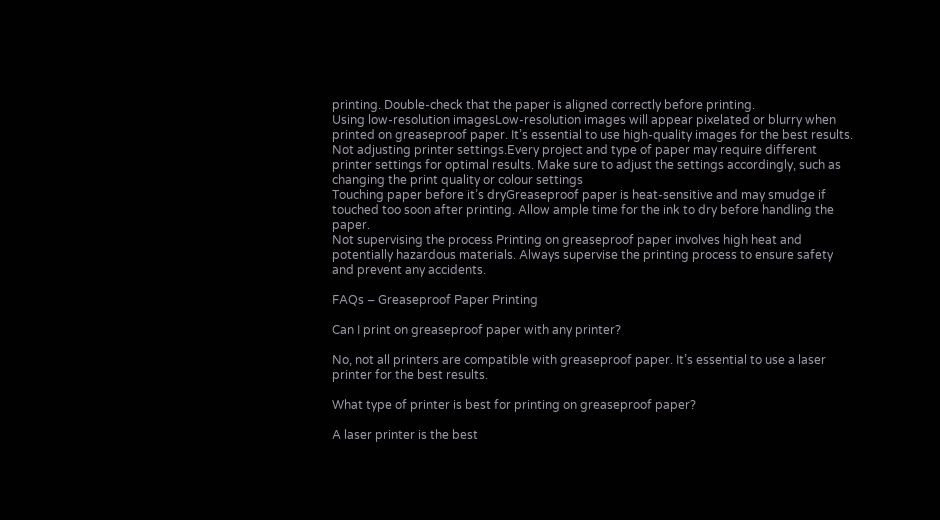printing. Double-check that the paper is aligned correctly before printing.
Using low-resolution imagesLow-resolution images will appear pixelated or blurry when printed on greaseproof paper. It’s essential to use high-quality images for the best results.
Not adjusting printer settings.Every project and type of paper may require different printer settings for optimal results. Make sure to adjust the settings accordingly, such as changing the print quality or colour settings
Touching paper before it’s dryGreaseproof paper is heat-sensitive and may smudge if touched too soon after printing. Allow ample time for the ink to dry before handling the paper.
Not supervising the process Printing on greaseproof paper involves high heat and potentially hazardous materials. Always supervise the printing process to ensure safety and prevent any accidents.

FAQs – Greaseproof Paper Printing

Can I print on greaseproof paper with any printer?

No, not all printers are compatible with greaseproof paper. It’s essential to use a laser printer for the best results.

What type of printer is best for printing on greaseproof paper?

A laser printer is the best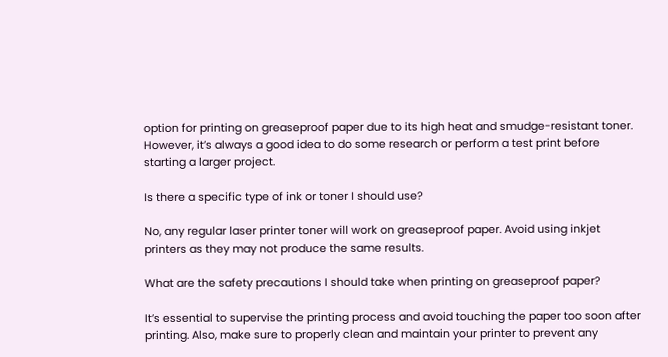option for printing on greaseproof paper due to its high heat and smudge-resistant toner. However, it’s always a good idea to do some research or perform a test print before starting a larger project.

Is there a specific type of ink or toner I should use?

No, any regular laser printer toner will work on greaseproof paper. Avoid using inkjet printers as they may not produce the same results.

What are the safety precautions I should take when printing on greaseproof paper?

It’s essential to supervise the printing process and avoid touching the paper too soon after printing. Also, make sure to properly clean and maintain your printer to prevent any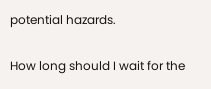potential hazards.

How long should I wait for the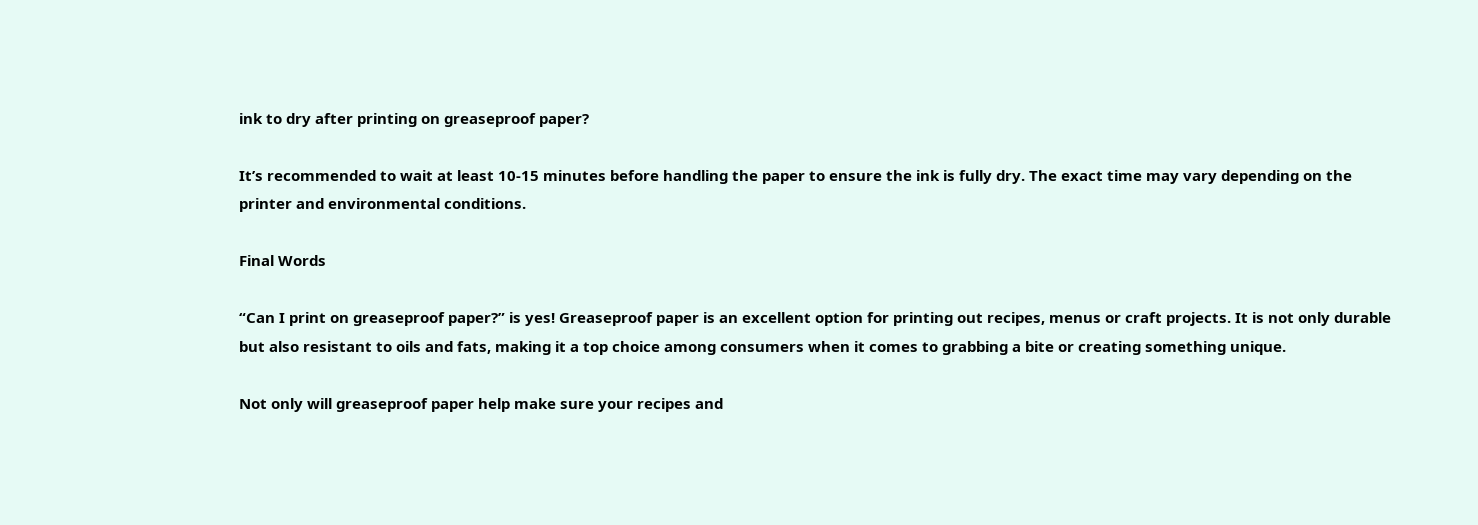ink to dry after printing on greaseproof paper?

It’s recommended to wait at least 10-15 minutes before handling the paper to ensure the ink is fully dry. The exact time may vary depending on the printer and environmental conditions.

Final Words

“Can I print on greaseproof paper?” is yes! Greaseproof paper is an excellent option for printing out recipes, menus or craft projects. It is not only durable but also resistant to oils and fats, making it a top choice among consumers when it comes to grabbing a bite or creating something unique.

Not only will greaseproof paper help make sure your recipes and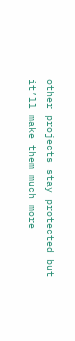other projects stay protected but it’ll make them much more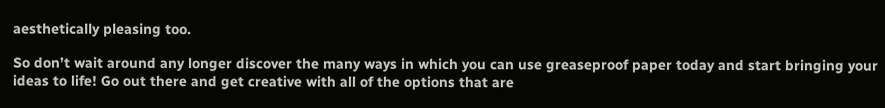aesthetically pleasing too.

So don’t wait around any longer discover the many ways in which you can use greaseproof paper today and start bringing your ideas to life! Go out there and get creative with all of the options that are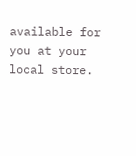available for you at your local store.